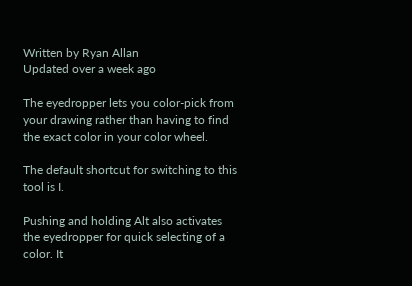Written by Ryan Allan
Updated over a week ago

The eyedropper lets you color-pick from your drawing rather than having to find the exact color in your color wheel.

The default shortcut for switching to this tool is I.

Pushing and holding Alt also activates the eyedropper for quick selecting of a color. It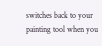switches back to your painting tool when you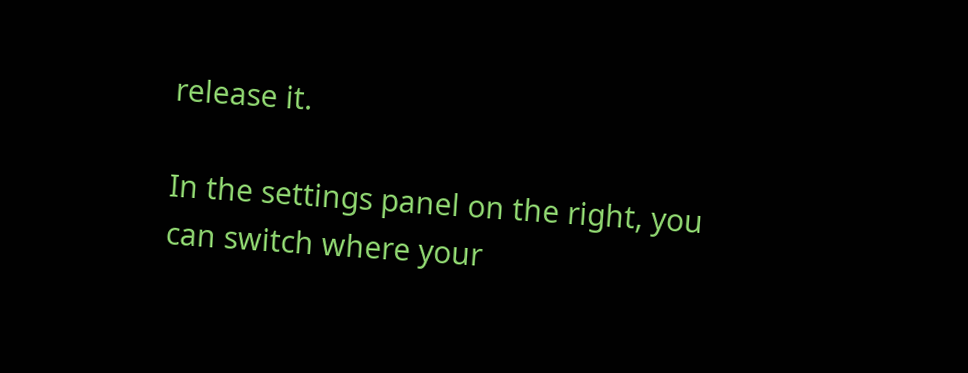release it.

In the settings panel on the right, you can switch where your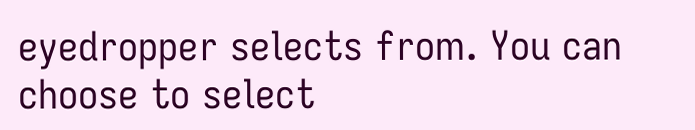eyedropper selects from. You can choose to select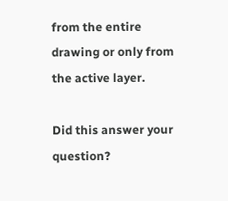from the entire drawing or only from the active layer.

Did this answer your question?